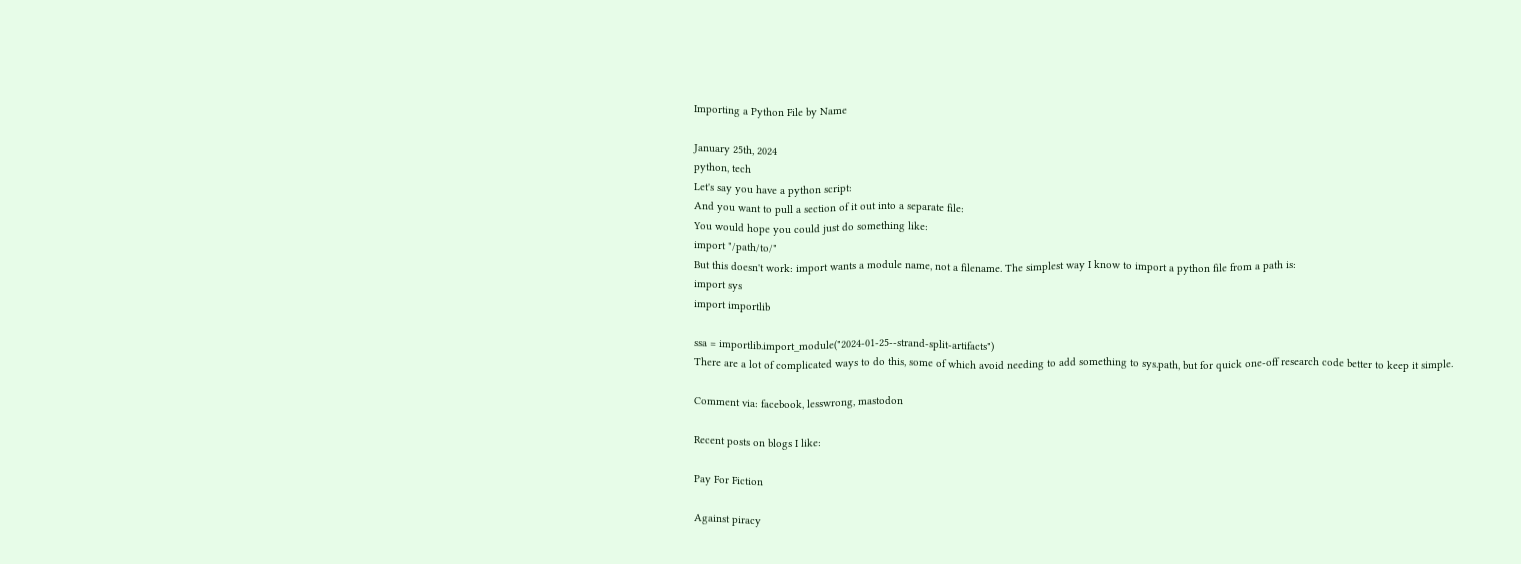Importing a Python File by Name

January 25th, 2024
python, tech
Let's say you have a python script:
And you want to pull a section of it out into a separate file:
You would hope you could just do something like:
import "/path/to/"
But this doesn't work: import wants a module name, not a filename. The simplest way I know to import a python file from a path is:
import sys
import importlib

ssa = importlib.import_module("2024-01-25--strand-split-artifacts")
There are a lot of complicated ways to do this, some of which avoid needing to add something to sys.path, but for quick one-off research code better to keep it simple.

Comment via: facebook, lesswrong, mastodon

Recent posts on blogs I like:

Pay For Fiction

Against piracy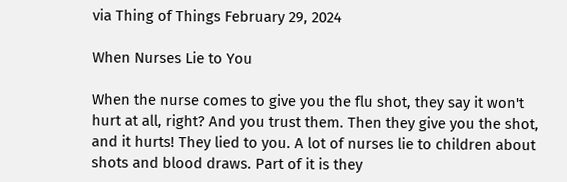via Thing of Things February 29, 2024

When Nurses Lie to You

When the nurse comes to give you the flu shot, they say it won't hurt at all, right? And you trust them. Then they give you the shot, and it hurts! They lied to you. A lot of nurses lie to children about shots and blood draws. Part of it is they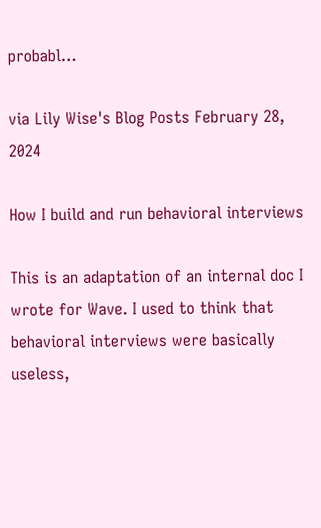probabl…

via Lily Wise's Blog Posts February 28, 2024

How I build and run behavioral interviews

This is an adaptation of an internal doc I wrote for Wave. I used to think that behavioral interviews were basically useless,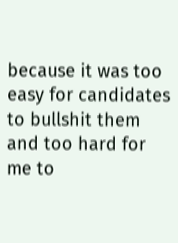because it was too easy for candidates to bullshit them and too hard for me to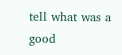tell what was a good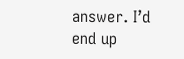answer. I’d end up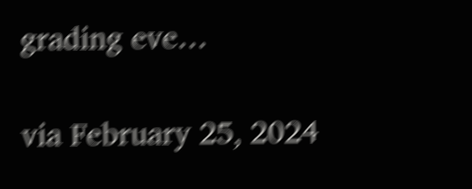grading eve…

via February 25, 2024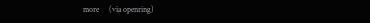more     (via openring)